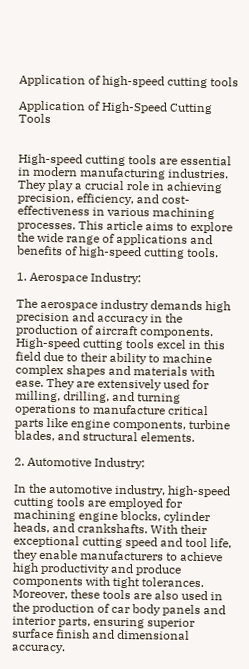Application of high-speed cutting tools

Application of High-Speed Cutting Tools


High-speed cutting tools are essential in modern manufacturing industries. They play a crucial role in achieving precision, efficiency, and cost-effectiveness in various machining processes. This article aims to explore the wide range of applications and benefits of high-speed cutting tools.

1. Aerospace Industry:

The aerospace industry demands high precision and accuracy in the production of aircraft components. High-speed cutting tools excel in this field due to their ability to machine complex shapes and materials with ease. They are extensively used for milling, drilling, and turning operations to manufacture critical parts like engine components, turbine blades, and structural elements.

2. Automotive Industry:

In the automotive industry, high-speed cutting tools are employed for machining engine blocks, cylinder heads, and crankshafts. With their exceptional cutting speed and tool life, they enable manufacturers to achieve high productivity and produce components with tight tolerances. Moreover, these tools are also used in the production of car body panels and interior parts, ensuring superior surface finish and dimensional accuracy.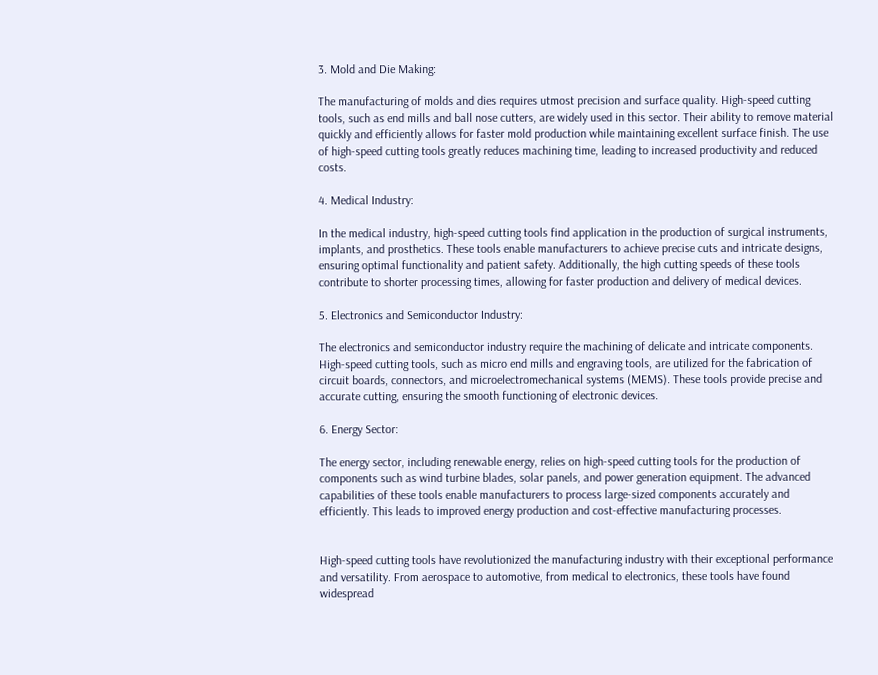3. Mold and Die Making:

The manufacturing of molds and dies requires utmost precision and surface quality. High-speed cutting tools, such as end mills and ball nose cutters, are widely used in this sector. Their ability to remove material quickly and efficiently allows for faster mold production while maintaining excellent surface finish. The use of high-speed cutting tools greatly reduces machining time, leading to increased productivity and reduced costs.

4. Medical Industry:

In the medical industry, high-speed cutting tools find application in the production of surgical instruments, implants, and prosthetics. These tools enable manufacturers to achieve precise cuts and intricate designs, ensuring optimal functionality and patient safety. Additionally, the high cutting speeds of these tools contribute to shorter processing times, allowing for faster production and delivery of medical devices.

5. Electronics and Semiconductor Industry:

The electronics and semiconductor industry require the machining of delicate and intricate components. High-speed cutting tools, such as micro end mills and engraving tools, are utilized for the fabrication of circuit boards, connectors, and microelectromechanical systems (MEMS). These tools provide precise and accurate cutting, ensuring the smooth functioning of electronic devices.

6. Energy Sector:

The energy sector, including renewable energy, relies on high-speed cutting tools for the production of components such as wind turbine blades, solar panels, and power generation equipment. The advanced capabilities of these tools enable manufacturers to process large-sized components accurately and efficiently. This leads to improved energy production and cost-effective manufacturing processes.


High-speed cutting tools have revolutionized the manufacturing industry with their exceptional performance and versatility. From aerospace to automotive, from medical to electronics, these tools have found widespread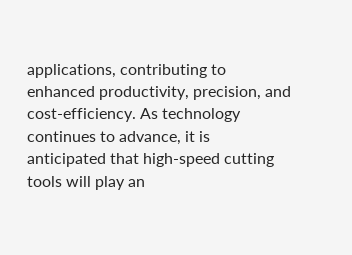applications, contributing to enhanced productivity, precision, and cost-efficiency. As technology continues to advance, it is anticipated that high-speed cutting tools will play an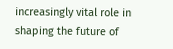increasingly vital role in shaping the future of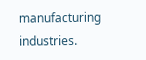manufacturing industries.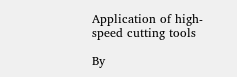Application of high-speed cutting tools

By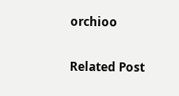orchioo

Related Post